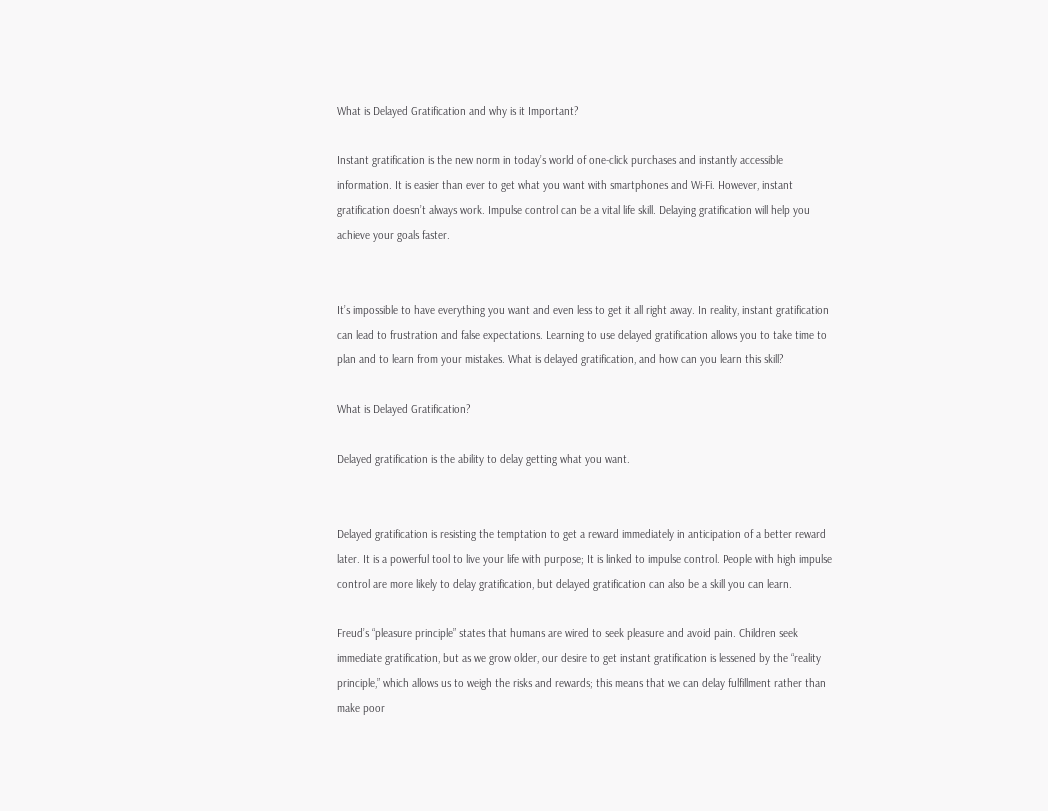What is Delayed Gratification and why is it Important?

Instant gratification is the new norm in today’s world of one-click purchases and instantly accessible information. It is easier than ever to get what you want with smartphones and Wi-Fi. However, instant gratification doesn’t always work. Impulse control can be a vital life skill. Delaying gratification will help you achieve your goals faster.


It’s impossible to have everything you want and even less to get it all right away. In reality, instant gratification can lead to frustration and false expectations. Learning to use delayed gratification allows you to take time to plan and to learn from your mistakes. What is delayed gratification, and how can you learn this skill?

What is Delayed Gratification?

Delayed gratification is the ability to delay getting what you want.


Delayed gratification is resisting the temptation to get a reward immediately in anticipation of a better reward later. It is a powerful tool to live your life with purpose; It is linked to impulse control. People with high impulse control are more likely to delay gratification, but delayed gratification can also be a skill you can learn.

Freud’s “pleasure principle” states that humans are wired to seek pleasure and avoid pain. Children seek immediate gratification, but as we grow older, our desire to get instant gratification is lessened by the “reality principle,” which allows us to weigh the risks and rewards; this means that we can delay fulfillment rather than make poor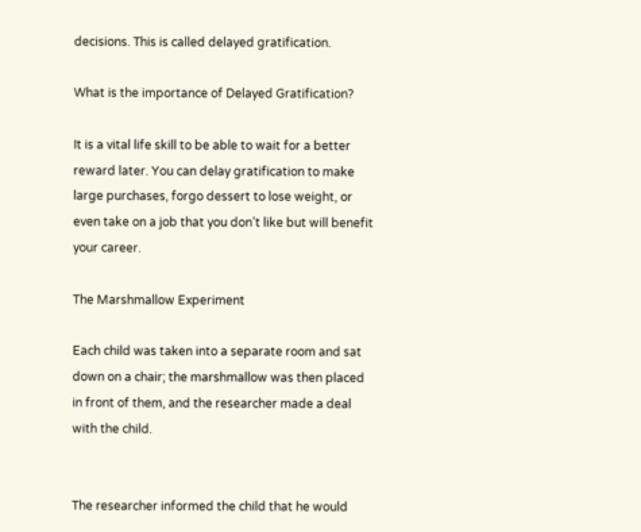decisions. This is called delayed gratification.

What is the importance of Delayed Gratification?

It is a vital life skill to be able to wait for a better reward later. You can delay gratification to make large purchases, forgo dessert to lose weight, or even take on a job that you don’t like but will benefit your career.

The Marshmallow Experiment

Each child was taken into a separate room and sat down on a chair; the marshmallow was then placed in front of them, and the researcher made a deal with the child.


The researcher informed the child that he would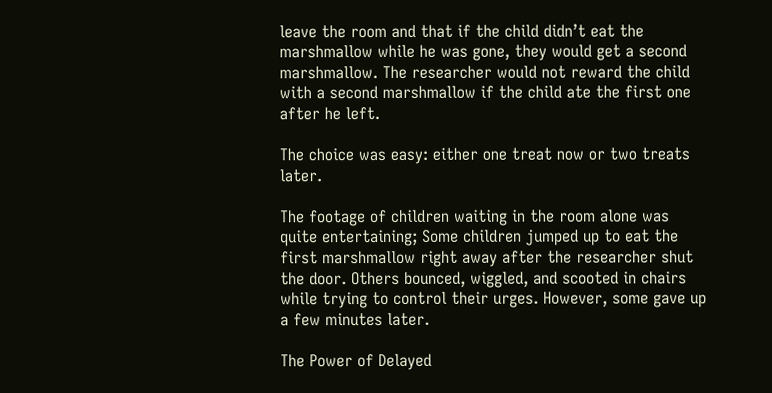leave the room and that if the child didn’t eat the marshmallow while he was gone, they would get a second marshmallow. The researcher would not reward the child with a second marshmallow if the child ate the first one after he left.

The choice was easy: either one treat now or two treats later.

The footage of children waiting in the room alone was quite entertaining; Some children jumped up to eat the first marshmallow right away after the researcher shut the door. Others bounced, wiggled, and scooted in chairs while trying to control their urges. However, some gave up a few minutes later.

The Power of Delayed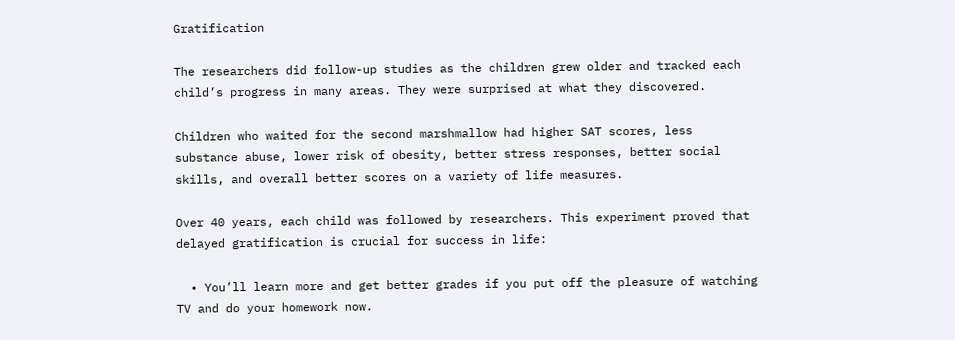Gratification

The researchers did follow-up studies as the children grew older and tracked each child’s progress in many areas. They were surprised at what they discovered.

Children who waited for the second marshmallow had higher SAT scores, less substance abuse, lower risk of obesity, better stress responses, better social skills, and overall better scores on a variety of life measures.

Over 40 years, each child was followed by researchers. This experiment proved that delayed gratification is crucial for success in life:

  • You’ll learn more and get better grades if you put off the pleasure of watching TV and do your homework now.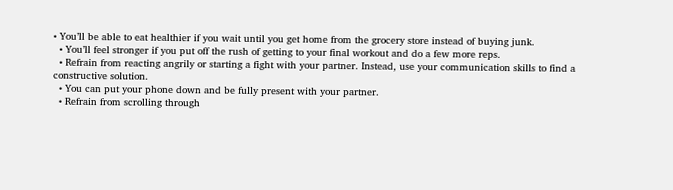• You’ll be able to eat healthier if you wait until you get home from the grocery store instead of buying junk.
  • You’ll feel stronger if you put off the rush of getting to your final workout and do a few more reps.
  • Refrain from reacting angrily or starting a fight with your partner. Instead, use your communication skills to find a constructive solution.
  • You can put your phone down and be fully present with your partner.
  • Refrain from scrolling through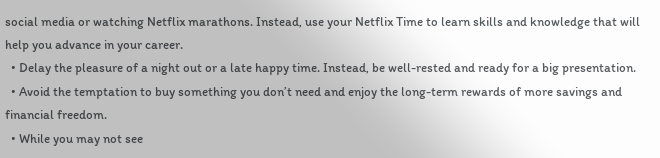social media or watching Netflix marathons. Instead, use your Netflix Time to learn skills and knowledge that will help you advance in your career.
  • Delay the pleasure of a night out or a late happy time. Instead, be well-rested and ready for a big presentation.
  • Avoid the temptation to buy something you don’t need and enjoy the long-term rewards of more savings and financial freedom.
  • While you may not see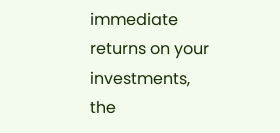immediate returns on your investments, the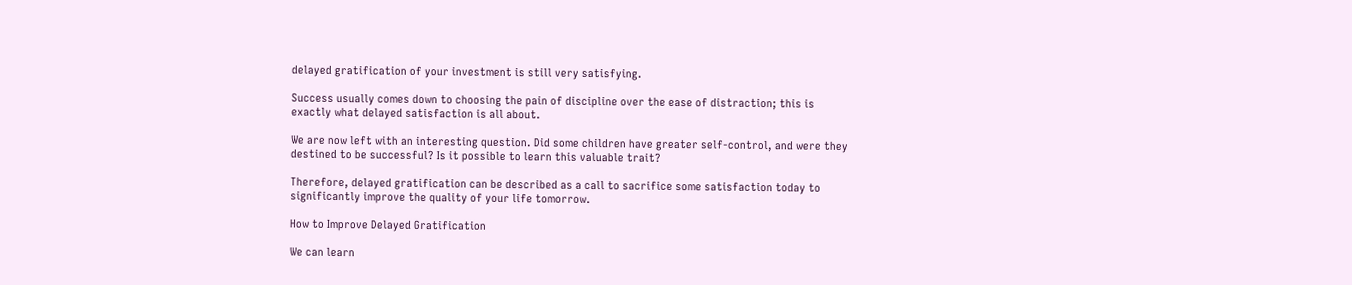delayed gratification of your investment is still very satisfying.

Success usually comes down to choosing the pain of discipline over the ease of distraction; this is exactly what delayed satisfaction is all about.

We are now left with an interesting question. Did some children have greater self-control, and were they destined to be successful? Is it possible to learn this valuable trait?

Therefore, delayed gratification can be described as a call to sacrifice some satisfaction today to significantly improve the quality of your life tomorrow.

How to Improve Delayed Gratification

We can learn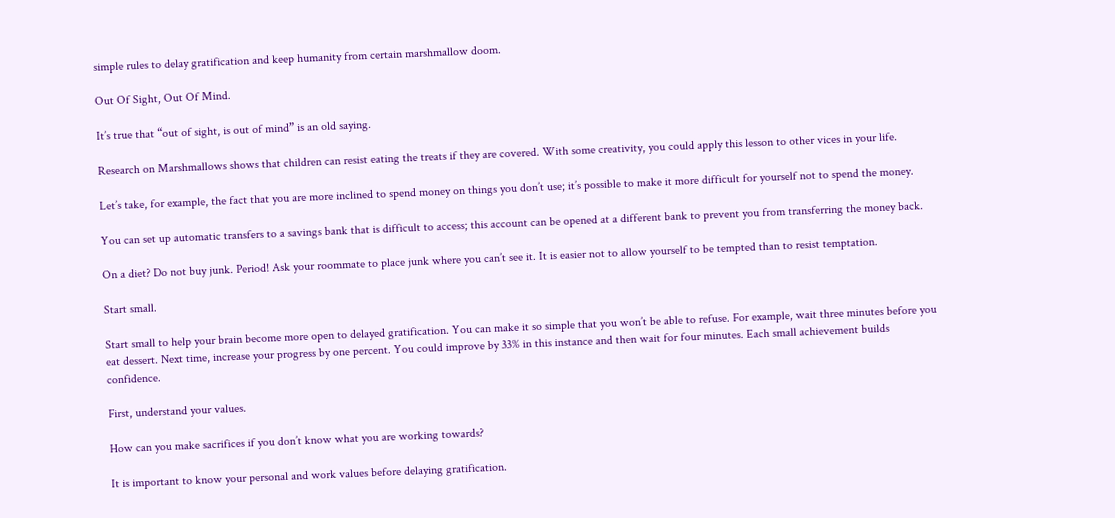simple rules to delay gratification and keep humanity from certain marshmallow doom.

Out Of Sight, Out Of Mind.

It’s true that “out of sight, is out of mind” is an old saying.

Research on Marshmallows shows that children can resist eating the treats if they are covered. With some creativity, you could apply this lesson to other vices in your life.

Let’s take, for example, the fact that you are more inclined to spend money on things you don’t use; it’s possible to make it more difficult for yourself not to spend the money.

You can set up automatic transfers to a savings bank that is difficult to access; this account can be opened at a different bank to prevent you from transferring the money back.

On a diet? Do not buy junk. Period! Ask your roommate to place junk where you can’t see it. It is easier not to allow yourself to be tempted than to resist temptation.

Start small.

Start small to help your brain become more open to delayed gratification. You can make it so simple that you won’t be able to refuse. For example, wait three minutes before you eat dessert. Next time, increase your progress by one percent. You could improve by 33% in this instance and then wait for four minutes. Each small achievement builds confidence.

First, understand your values.

How can you make sacrifices if you don’t know what you are working towards?

It is important to know your personal and work values before delaying gratification.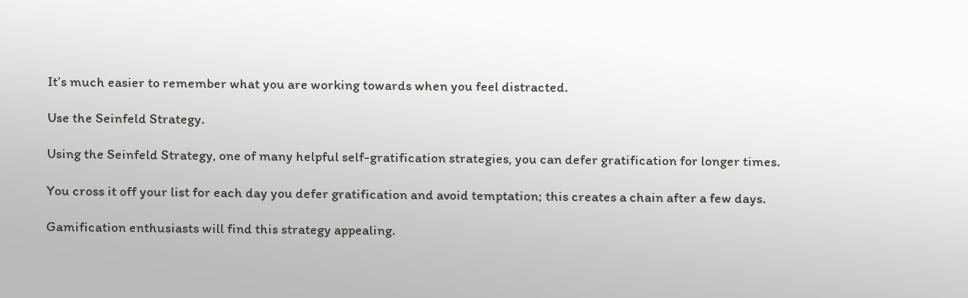It’s much easier to remember what you are working towards when you feel distracted.

Use the Seinfeld Strategy.

Using the Seinfeld Strategy, one of many helpful self-gratification strategies, you can defer gratification for longer times.

You cross it off your list for each day you defer gratification and avoid temptation; this creates a chain after a few days.

Gamification enthusiasts will find this strategy appealing.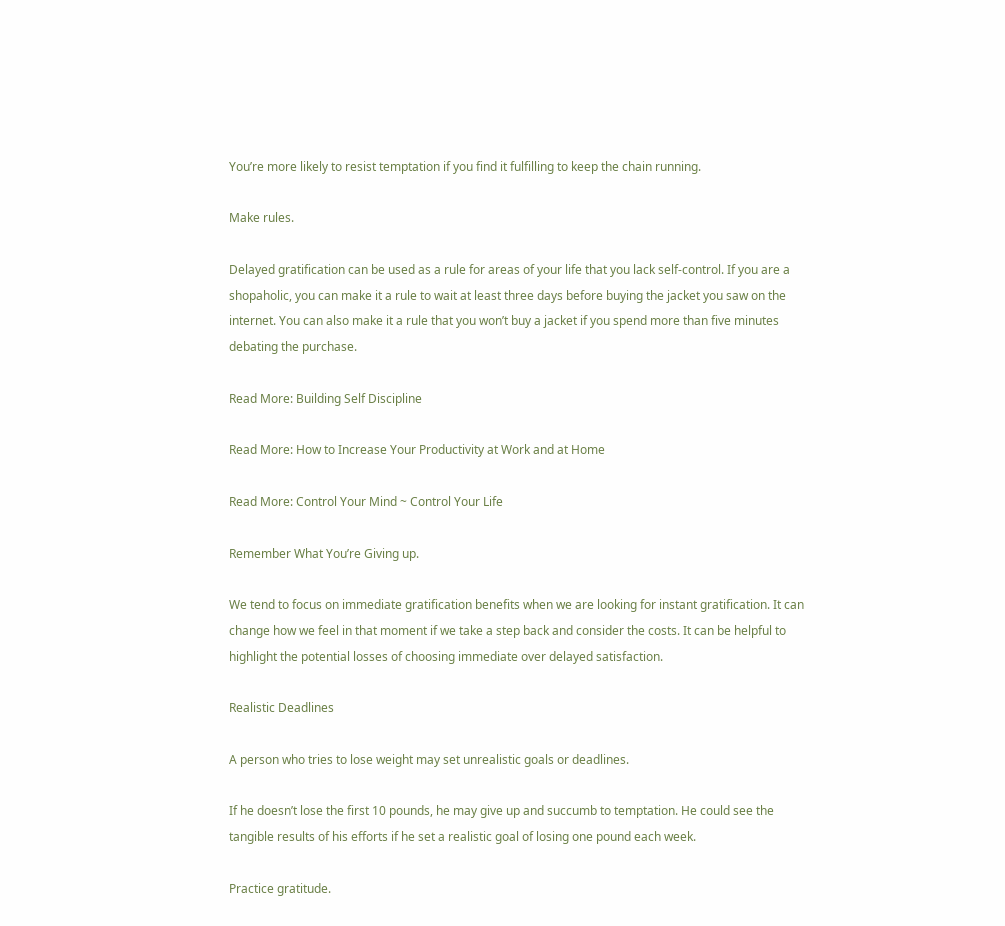You’re more likely to resist temptation if you find it fulfilling to keep the chain running.

Make rules.

Delayed gratification can be used as a rule for areas of your life that you lack self-control. If you are a shopaholic, you can make it a rule to wait at least three days before buying the jacket you saw on the internet. You can also make it a rule that you won’t buy a jacket if you spend more than five minutes debating the purchase.

Read More: Building Self Discipline

Read More: How to Increase Your Productivity at Work and at Home

Read More: Control Your Mind ~ Control Your Life

Remember What You’re Giving up.

We tend to focus on immediate gratification benefits when we are looking for instant gratification. It can change how we feel in that moment if we take a step back and consider the costs. It can be helpful to highlight the potential losses of choosing immediate over delayed satisfaction.

Realistic Deadlines

A person who tries to lose weight may set unrealistic goals or deadlines.

If he doesn’t lose the first 10 pounds, he may give up and succumb to temptation. He could see the tangible results of his efforts if he set a realistic goal of losing one pound each week.

Practice gratitude.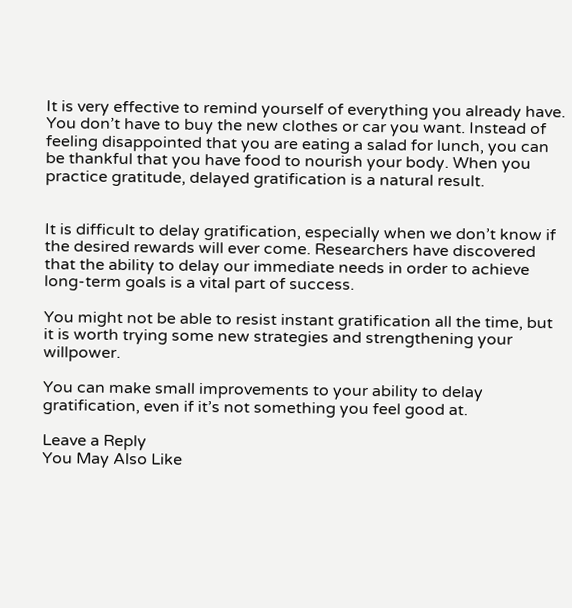It is very effective to remind yourself of everything you already have. You don’t have to buy the new clothes or car you want. Instead of feeling disappointed that you are eating a salad for lunch, you can be thankful that you have food to nourish your body. When you practice gratitude, delayed gratification is a natural result.


It is difficult to delay gratification, especially when we don’t know if the desired rewards will ever come. Researchers have discovered that the ability to delay our immediate needs in order to achieve long-term goals is a vital part of success.

You might not be able to resist instant gratification all the time, but it is worth trying some new strategies and strengthening your willpower.

You can make small improvements to your ability to delay gratification, even if it’s not something you feel good at.

Leave a Reply
You May Also Like